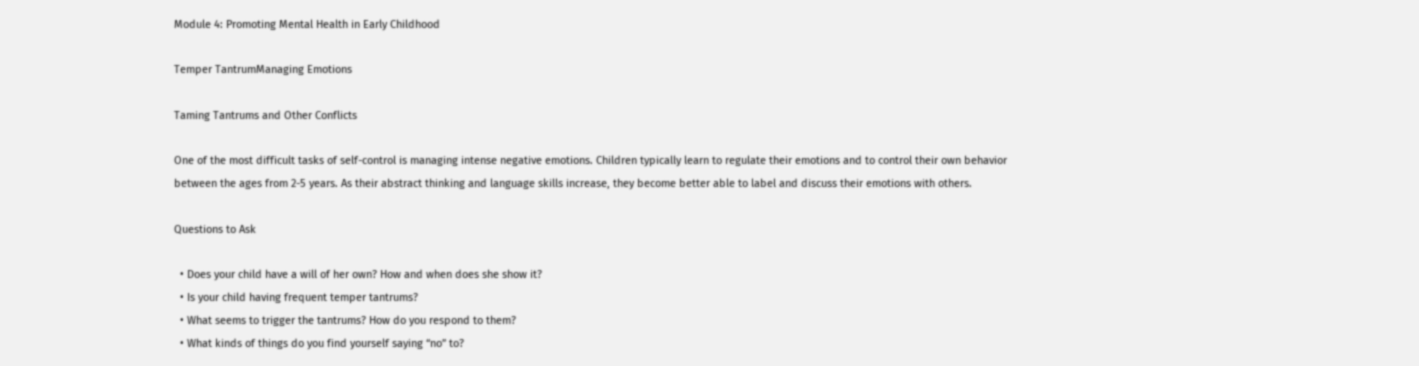Module 4: Promoting Mental Health in Early Childhood

Temper TantrumManaging Emotions

Taming Tantrums and Other Conflicts

One of the most difficult tasks of self-control is managing intense negative emotions. Children typically learn to regulate their emotions and to control their own behavior between the ages from 2-5 years. As their abstract thinking and language skills increase, they become better able to label and discuss their emotions with others.

Questions to Ask

  • Does your child have a will of her own? How and when does she show it?
  • Is your child having frequent temper tantrums?
  • What seems to trigger the tantrums? How do you respond to them?
  • What kinds of things do you find yourself saying “no” to?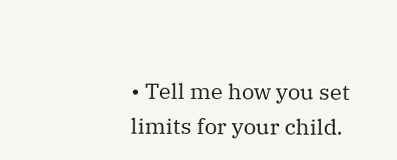• Tell me how you set limits for your child.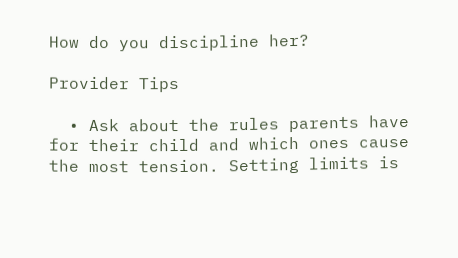How do you discipline her?

Provider Tips

  • Ask about the rules parents have for their child and which ones cause the most tension. Setting limits is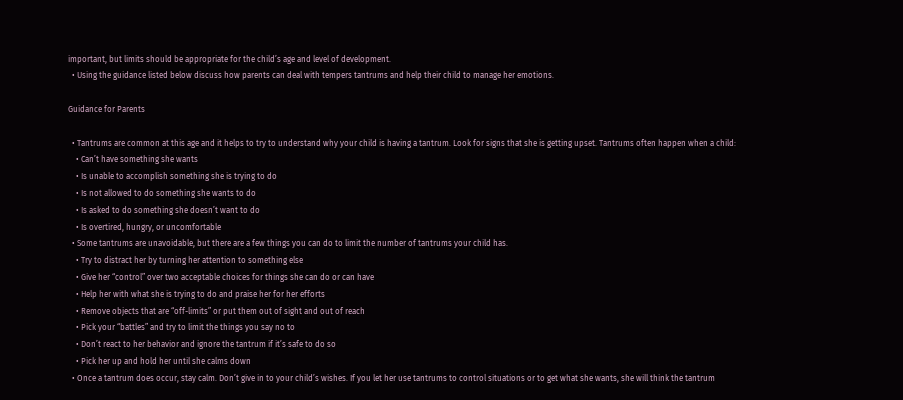important, but limits should be appropriate for the child’s age and level of development.
  • Using the guidance listed below discuss how parents can deal with tempers tantrums and help their child to manage her emotions.

Guidance for Parents

  • Tantrums are common at this age and it helps to try to understand why your child is having a tantrum. Look for signs that she is getting upset. Tantrums often happen when a child:
    • Can’t have something she wants
    • Is unable to accomplish something she is trying to do
    • Is not allowed to do something she wants to do
    • Is asked to do something she doesn’t want to do
    • Is overtired, hungry, or uncomfortable
  • Some tantrums are unavoidable, but there are a few things you can do to limit the number of tantrums your child has.
    • Try to distract her by turning her attention to something else
    • Give her “control” over two acceptable choices for things she can do or can have
    • Help her with what she is trying to do and praise her for her efforts
    • Remove objects that are “off-limits” or put them out of sight and out of reach
    • Pick your “battles” and try to limit the things you say no to
    • Don’t react to her behavior and ignore the tantrum if it’s safe to do so
    • Pick her up and hold her until she calms down
  • Once a tantrum does occur, stay calm. Don’t give in to your child’s wishes. If you let her use tantrums to control situations or to get what she wants, she will think the tantrum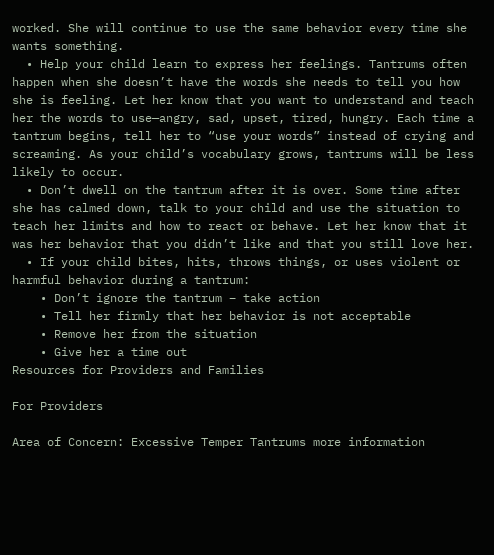worked. She will continue to use the same behavior every time she wants something.
  • Help your child learn to express her feelings. Tantrums often happen when she doesn’t have the words she needs to tell you how she is feeling. Let her know that you want to understand and teach her the words to use—angry, sad, upset, tired, hungry. Each time a tantrum begins, tell her to “use your words” instead of crying and screaming. As your child’s vocabulary grows, tantrums will be less likely to occur.
  • Don’t dwell on the tantrum after it is over. Some time after she has calmed down, talk to your child and use the situation to teach her limits and how to react or behave. Let her know that it was her behavior that you didn’t like and that you still love her.
  • If your child bites, hits, throws things, or uses violent or harmful behavior during a tantrum:
    • Don’t ignore the tantrum – take action
    • Tell her firmly that her behavior is not acceptable
    • Remove her from the situation
    • Give her a time out
Resources for Providers and Families

For Providers

Area of Concern: Excessive Temper Tantrums more information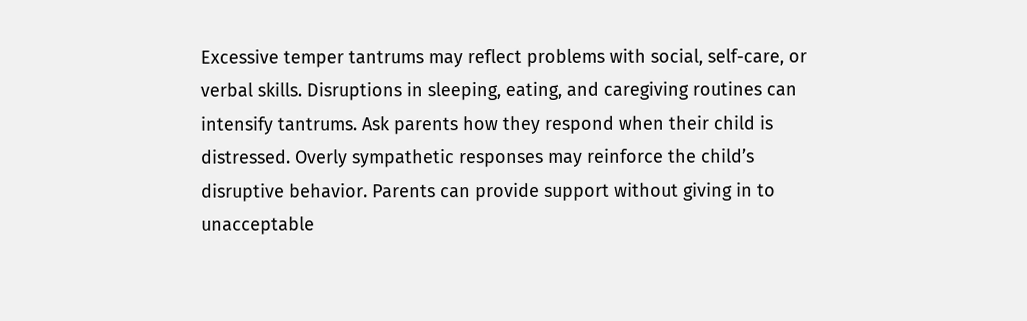Excessive temper tantrums may reflect problems with social, self-care, or verbal skills. Disruptions in sleeping, eating, and caregiving routines can intensify tantrums. Ask parents how they respond when their child is distressed. Overly sympathetic responses may reinforce the child’s disruptive behavior. Parents can provide support without giving in to unacceptable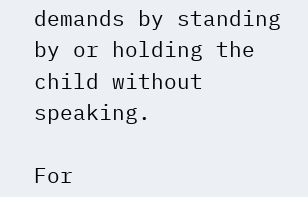demands by standing by or holding the child without speaking.

For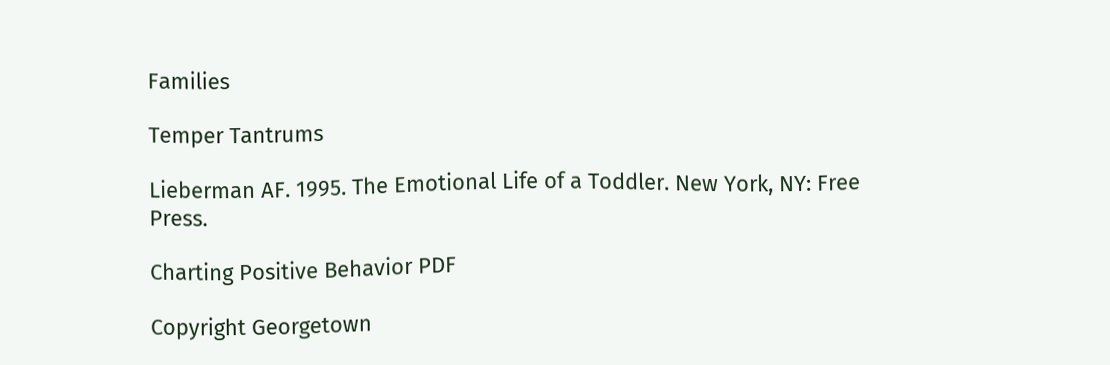Families

Temper Tantrums

Lieberman AF. 1995. The Emotional Life of a Toddler. New York, NY: Free Press.

Charting Positive Behavior PDF

Copyright Georgetown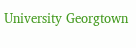University Georgtown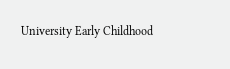University Early Childhood